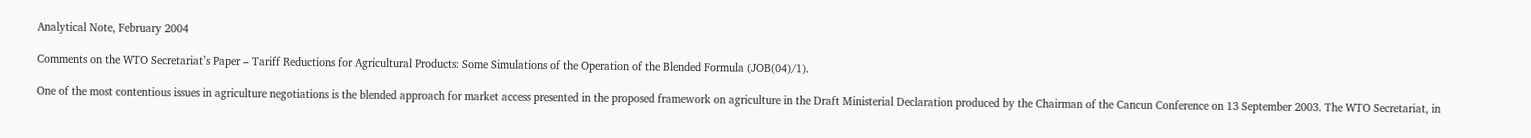Analytical Note, February 2004

Comments on the WTO Secretariat’s Paper – Tariff Reductions for Agricultural Products: Some Simulations of the Operation of the Blended Formula (JOB(04)/1).

One of the most contentious issues in agriculture negotiations is the blended approach for market access presented in the proposed framework on agriculture in the Draft Ministerial Declaration produced by the Chairman of the Cancun Conference on 13 September 2003. The WTO Secretariat, in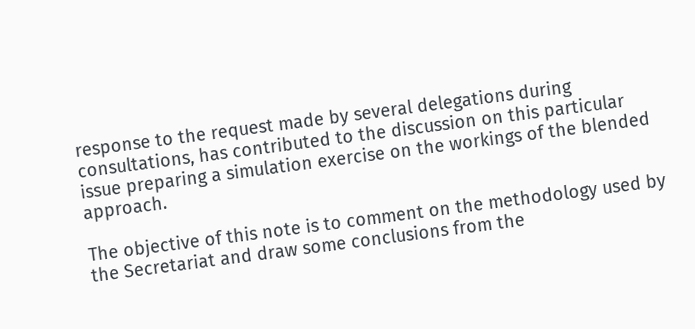response to the request made by several delegations during consultations, has contributed to the discussion on this particular issue preparing a simulation exercise on the workings of the blended approach.

The objective of this note is to comment on the methodology used by the Secretariat and draw some conclusions from the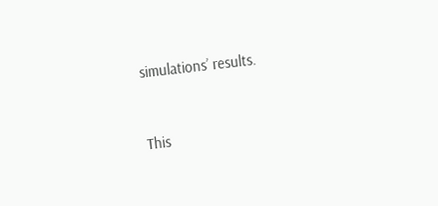simulations’ results.


This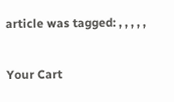article was tagged: , , , , ,

Your Cart